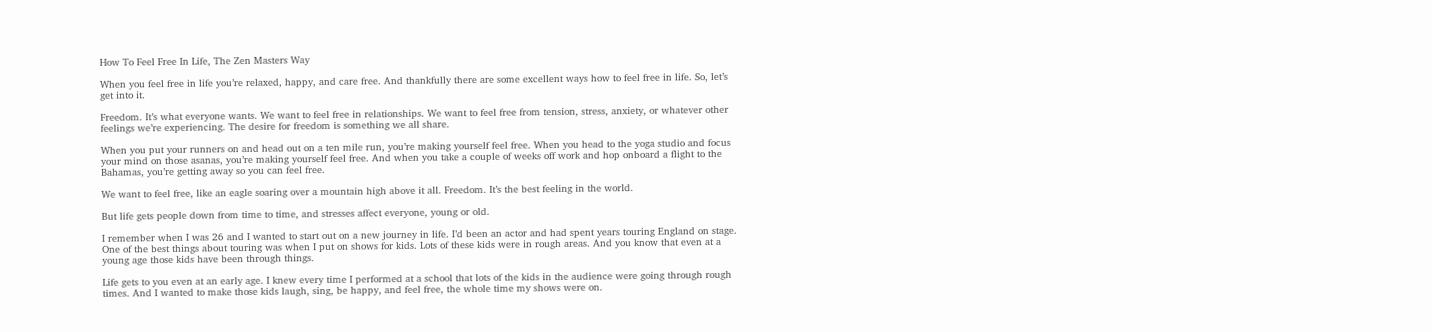How To Feel Free In Life, The Zen Masters Way

When you feel free in life you’re relaxed, happy, and care free. And thankfully there are some excellent ways how to feel free in life. So, let’s get into it.

Freedom. It’s what everyone wants. We want to feel free in relationships. We want to feel free from tension, stress, anxiety, or whatever other feelings we’re experiencing. The desire for freedom is something we all share.

When you put your runners on and head out on a ten mile run, you’re making yourself feel free. When you head to the yoga studio and focus your mind on those asanas, you’re making yourself feel free. And when you take a couple of weeks off work and hop onboard a flight to the Bahamas, you’re getting away so you can feel free.

We want to feel free, like an eagle soaring over a mountain high above it all. Freedom. It’s the best feeling in the world.

But life gets people down from time to time, and stresses affect everyone, young or old.

I remember when I was 26 and I wanted to start out on a new journey in life. I’d been an actor and had spent years touring England on stage. One of the best things about touring was when I put on shows for kids. Lots of these kids were in rough areas. And you know that even at a young age those kids have been through things.

Life gets to you even at an early age. I knew every time I performed at a school that lots of the kids in the audience were going through rough times. And I wanted to make those kids laugh, sing, be happy, and feel free, the whole time my shows were on.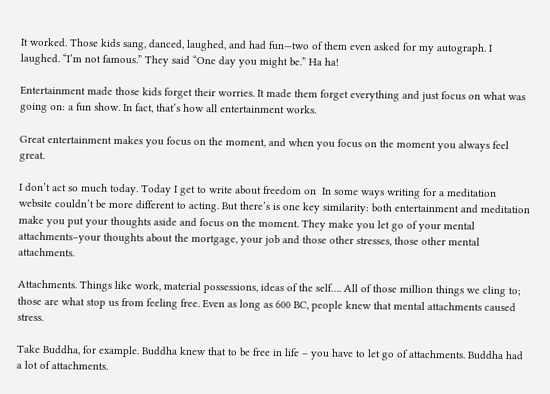It worked. Those kids sang, danced, laughed, and had fun—two of them even asked for my autograph. I laughed. “I’m not famous.” They said “One day you might be.” Ha ha!

Entertainment made those kids forget their worries. It made them forget everything and just focus on what was going on: a fun show. In fact, that’s how all entertainment works.

Great entertainment makes you focus on the moment, and when you focus on the moment you always feel great.

I don’t act so much today. Today I get to write about freedom on  In some ways writing for a meditation website couldn’t be more different to acting. But there’s is one key similarity: both entertainment and meditation make you put your thoughts aside and focus on the moment. They make you let go of your mental attachments–your thoughts about the mortgage, your job and those other stresses, those other mental attachments.

Attachments. Things like work, material possessions, ideas of the self…. All of those million things we cling to; those are what stop us from feeling free. Even as long as 600 BC, people knew that mental attachments caused stress.

Take Buddha, for example. Buddha knew that to be free in life – you have to let go of attachments. Buddha had a lot of attachments.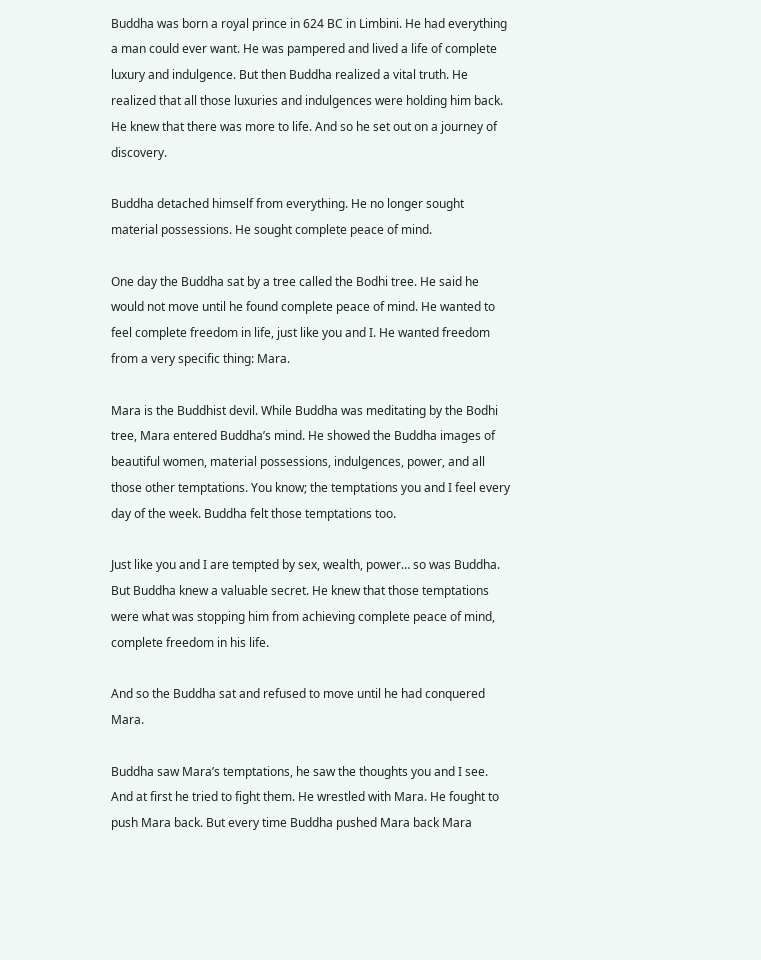Buddha was born a royal prince in 624 BC in Limbini. He had everything a man could ever want. He was pampered and lived a life of complete luxury and indulgence. But then Buddha realized a vital truth. He realized that all those luxuries and indulgences were holding him back. He knew that there was more to life. And so he set out on a journey of discovery.

Buddha detached himself from everything. He no longer sought material possessions. He sought complete peace of mind.

One day the Buddha sat by a tree called the Bodhi tree. He said he would not move until he found complete peace of mind. He wanted to feel complete freedom in life, just like you and I. He wanted freedom from a very specific thing: Mara.

Mara is the Buddhist devil. While Buddha was meditating by the Bodhi tree, Mara entered Buddha’s mind. He showed the Buddha images of beautiful women, material possessions, indulgences, power, and all those other temptations. You know; the temptations you and I feel every day of the week. Buddha felt those temptations too.

Just like you and I are tempted by sex, wealth, power… so was Buddha. But Buddha knew a valuable secret. He knew that those temptations were what was stopping him from achieving complete peace of mind, complete freedom in his life.

And so the Buddha sat and refused to move until he had conquered Mara.

Buddha saw Mara’s temptations, he saw the thoughts you and I see. And at first he tried to fight them. He wrestled with Mara. He fought to push Mara back. But every time Buddha pushed Mara back Mara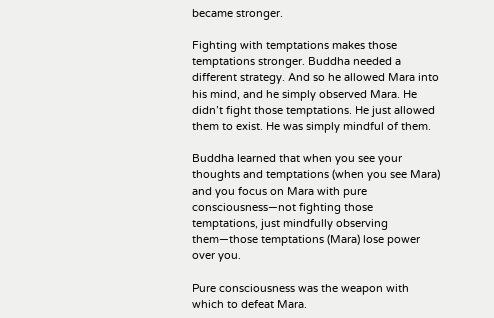became stronger.

Fighting with temptations makes those temptations stronger. Buddha needed a different strategy. And so he allowed Mara into his mind, and he simply observed Mara. He didn’t fight those temptations. He just allowed them to exist. He was simply mindful of them.

Buddha learned that when you see your thoughts and temptations (when you see Mara) and you focus on Mara with pure consciousness—not fighting those temptations, just mindfully observing them—those temptations (Mara) lose power over you.

Pure consciousness was the weapon with which to defeat Mara.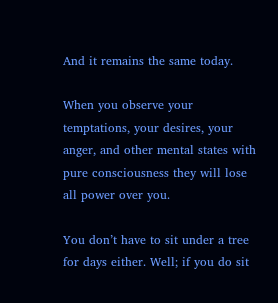And it remains the same today.

When you observe your temptations, your desires, your anger, and other mental states with pure consciousness they will lose all power over you.

You don’t have to sit under a tree for days either. Well; if you do sit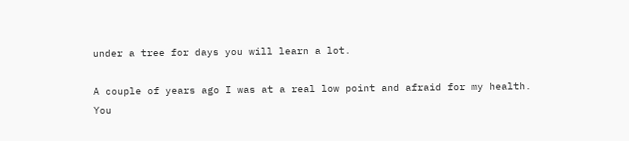under a tree for days you will learn a lot.

A couple of years ago I was at a real low point and afraid for my health. You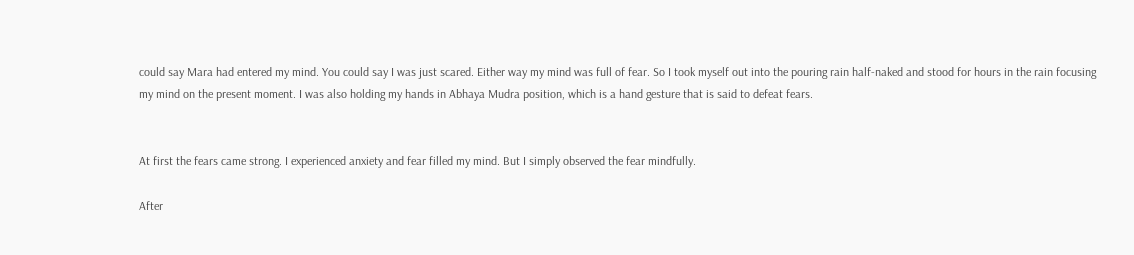could say Mara had entered my mind. You could say I was just scared. Either way my mind was full of fear. So I took myself out into the pouring rain half-naked and stood for hours in the rain focusing my mind on the present moment. I was also holding my hands in Abhaya Mudra position, which is a hand gesture that is said to defeat fears.


At first the fears came strong. I experienced anxiety and fear filled my mind. But I simply observed the fear mindfully.

After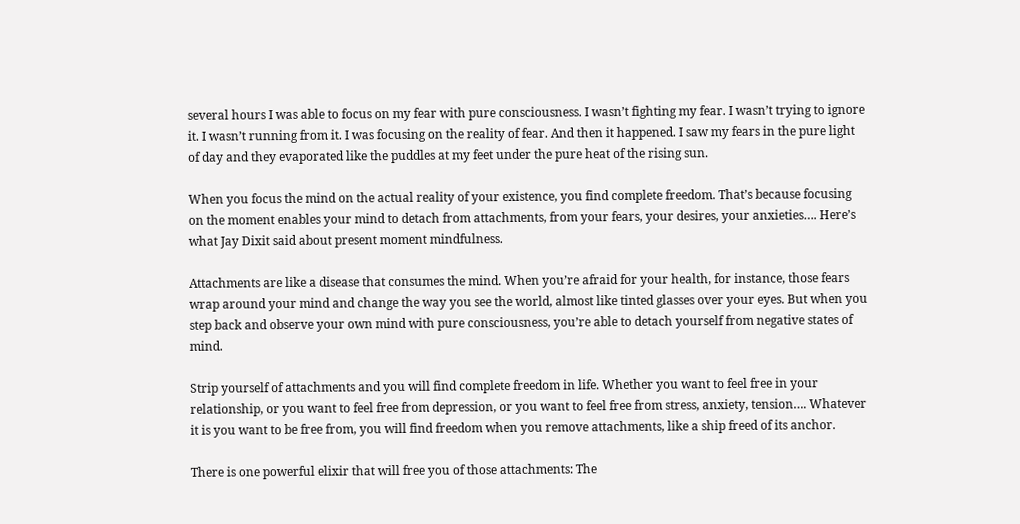several hours I was able to focus on my fear with pure consciousness. I wasn’t fighting my fear. I wasn’t trying to ignore it. I wasn’t running from it. I was focusing on the reality of fear. And then it happened. I saw my fears in the pure light of day and they evaporated like the puddles at my feet under the pure heat of the rising sun.

When you focus the mind on the actual reality of your existence, you find complete freedom. That’s because focusing on the moment enables your mind to detach from attachments, from your fears, your desires, your anxieties…. Here’s what Jay Dixit said about present moment mindfulness.

Attachments are like a disease that consumes the mind. When you’re afraid for your health, for instance, those fears wrap around your mind and change the way you see the world, almost like tinted glasses over your eyes. But when you step back and observe your own mind with pure consciousness, you’re able to detach yourself from negative states of mind.

Strip yourself of attachments and you will find complete freedom in life. Whether you want to feel free in your relationship, or you want to feel free from depression, or you want to feel free from stress, anxiety, tension…. Whatever it is you want to be free from, you will find freedom when you remove attachments, like a ship freed of its anchor.

There is one powerful elixir that will free you of those attachments: The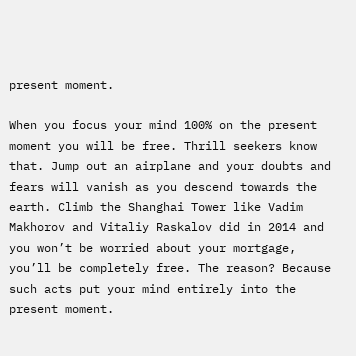present moment.

When you focus your mind 100% on the present moment you will be free. Thrill seekers know that. Jump out an airplane and your doubts and fears will vanish as you descend towards the earth. Climb the Shanghai Tower like Vadim Makhorov and Vitaliy Raskalov did in 2014 and you won’t be worried about your mortgage, you’ll be completely free. The reason? Because such acts put your mind entirely into the present moment.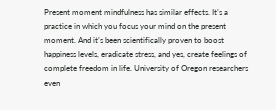Present moment mindfulness has similar effects. It’s a practice in which you focus your mind on the present moment. And it’s been scientifically proven to boost happiness levels, eradicate stress, and yes, create feelings of complete freedom in life. University of Oregon researchers even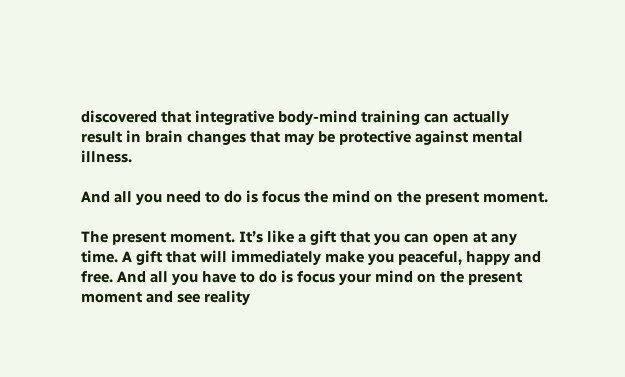discovered that integrative body-mind training can actually result in brain changes that may be protective against mental illness.

And all you need to do is focus the mind on the present moment.

The present moment. It’s like a gift that you can open at any time. A gift that will immediately make you peaceful, happy and free. And all you have to do is focus your mind on the present moment and see reality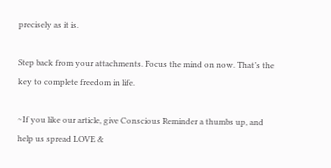precisely as it is.

Step back from your attachments. Focus the mind on now. That’s the key to complete freedom in life.

∼If you like our article, give Conscious Reminder a thumbs up, and help us spread LOVE &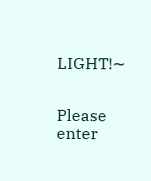LIGHT!∼


Please enter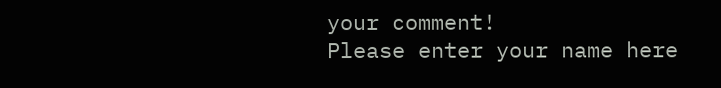your comment!
Please enter your name here